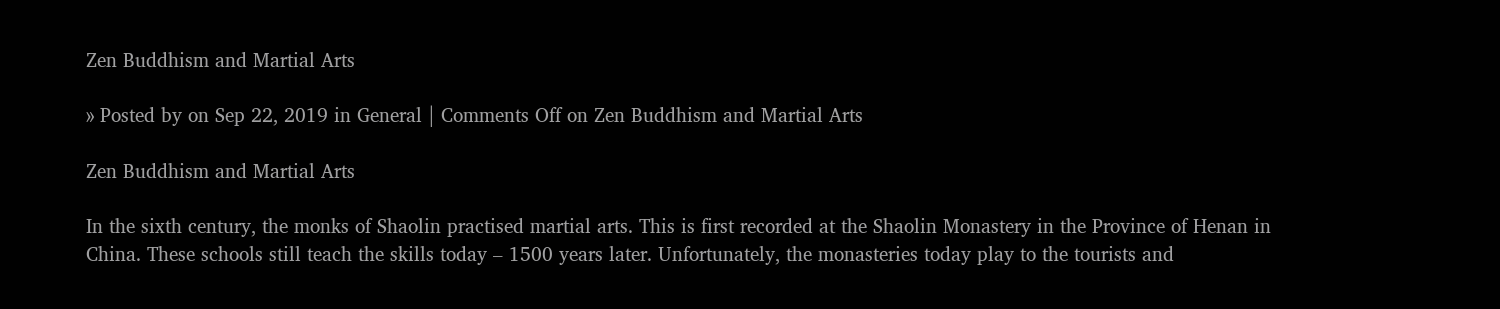Zen Buddhism and Martial Arts

» Posted by on Sep 22, 2019 in General | Comments Off on Zen Buddhism and Martial Arts

Zen Buddhism and Martial Arts

In the sixth century, the monks of Shaolin practised martial arts. This is first recorded at the Shaolin Monastery in the Province of Henan in China. These schools still teach the skills today – 1500 years later. Unfortunately, the monasteries today play to the tourists and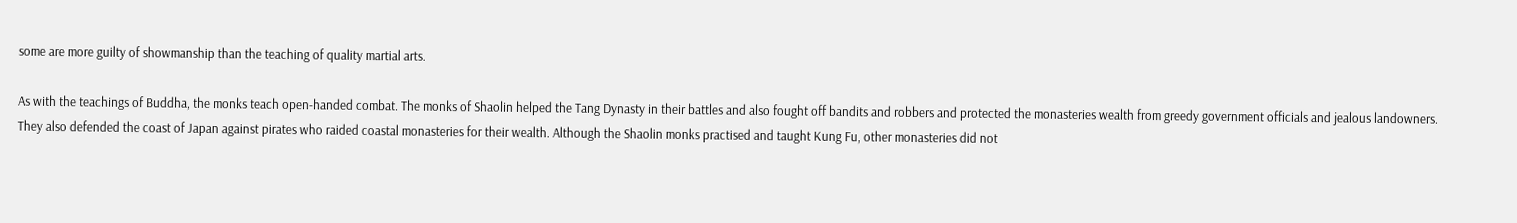some are more guilty of showmanship than the teaching of quality martial arts.

As with the teachings of Buddha, the monks teach open-handed combat. The monks of Shaolin helped the Tang Dynasty in their battles and also fought off bandits and robbers and protected the monasteries wealth from greedy government officials and jealous landowners. They also defended the coast of Japan against pirates who raided coastal monasteries for their wealth. Although the Shaolin monks practised and taught Kung Fu, other monasteries did not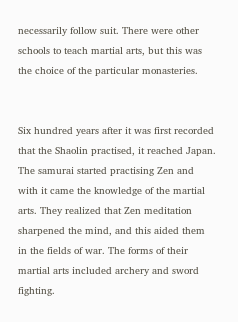necessarily follow suit. There were other schools to teach martial arts, but this was the choice of the particular monasteries.


Six hundred years after it was first recorded that the Shaolin practised, it reached Japan. The samurai started practising Zen and with it came the knowledge of the martial arts. They realized that Zen meditation sharpened the mind, and this aided them in the fields of war. The forms of their martial arts included archery and sword fighting.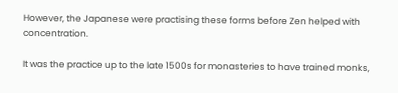However, the Japanese were practising these forms before Zen helped with concentration.

It was the practice up to the late 1500s for monasteries to have trained monks,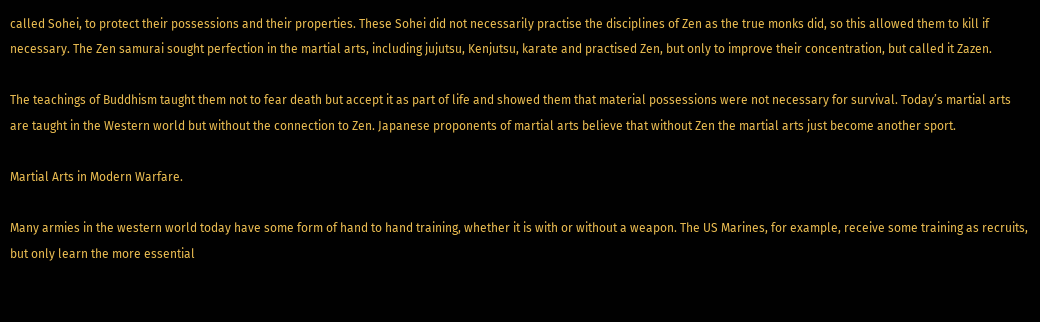called Sohei, to protect their possessions and their properties. These Sohei did not necessarily practise the disciplines of Zen as the true monks did, so this allowed them to kill if necessary. The Zen samurai sought perfection in the martial arts, including jujutsu, Kenjutsu, karate and practised Zen, but only to improve their concentration, but called it Zazen.

The teachings of Buddhism taught them not to fear death but accept it as part of life and showed them that material possessions were not necessary for survival. Today’s martial arts are taught in the Western world but without the connection to Zen. Japanese proponents of martial arts believe that without Zen the martial arts just become another sport.

Martial Arts in Modern Warfare.

Many armies in the western world today have some form of hand to hand training, whether it is with or without a weapon. The US Marines, for example, receive some training as recruits, but only learn the more essential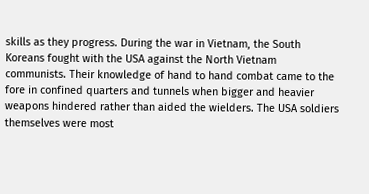skills as they progress. During the war in Vietnam, the South Koreans fought with the USA against the North Vietnam communists. Their knowledge of hand to hand combat came to the fore in confined quarters and tunnels when bigger and heavier weapons hindered rather than aided the wielders. The USA soldiers themselves were most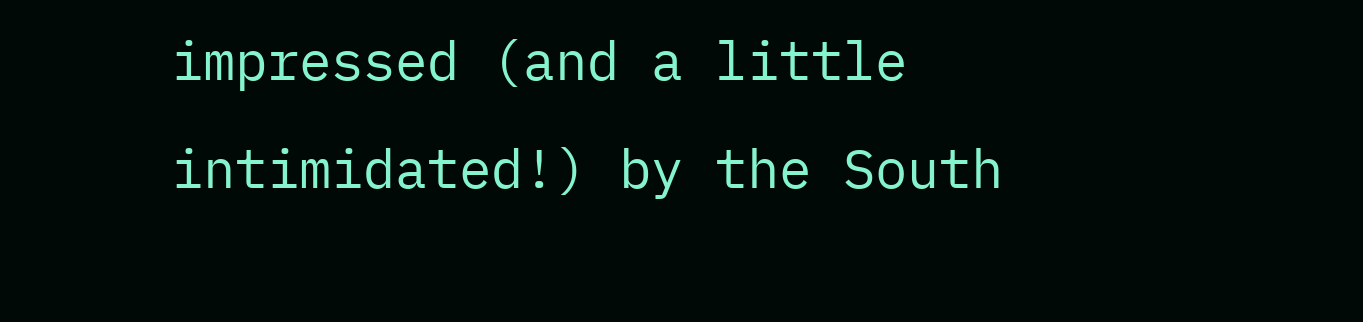impressed (and a little intimidated!) by the South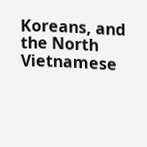Koreans, and the North Vietnamese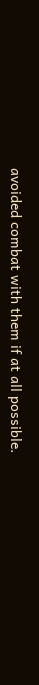avoided combat with them if at all possible.